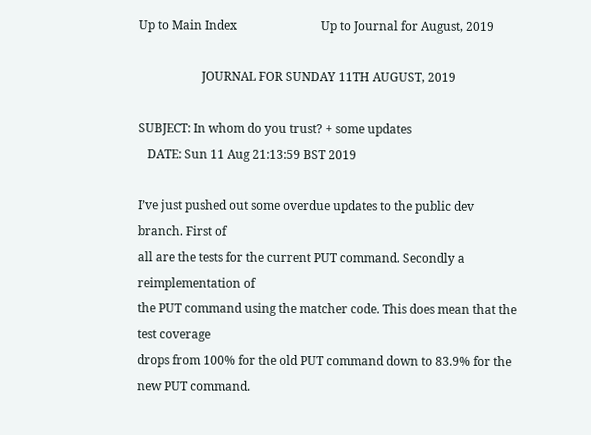Up to Main Index                            Up to Journal for August, 2019

                     JOURNAL FOR SUNDAY 11TH AUGUST, 2019

SUBJECT: In whom do you trust? + some updates
   DATE: Sun 11 Aug 21:13:59 BST 2019

I’ve just pushed out some overdue updates to the public dev branch. First of
all are the tests for the current PUT command. Secondly a reimplementation of
the PUT command using the matcher code. This does mean that the test coverage
drops from 100% for the old PUT command down to 83.9% for the new PUT command.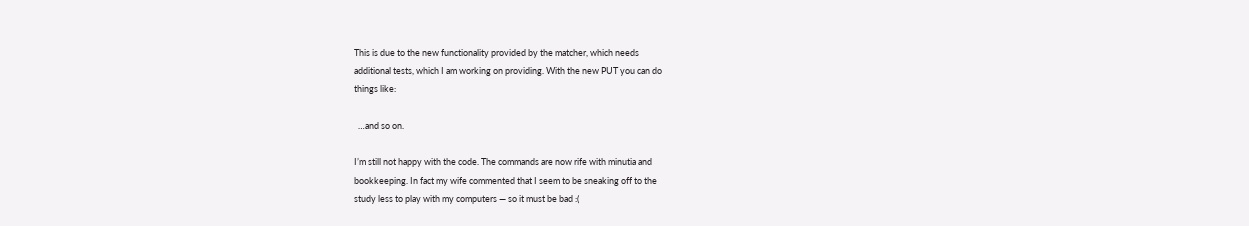This is due to the new functionality provided by the matcher, which needs
additional tests, which I am working on providing. With the new PUT you can do
things like:

  …and so on.

I’m still not happy with the code. The commands are now rife with minutia and
bookkeeping. In fact my wife commented that I seem to be sneaking off to the
study less to play with my computers — so it must be bad :(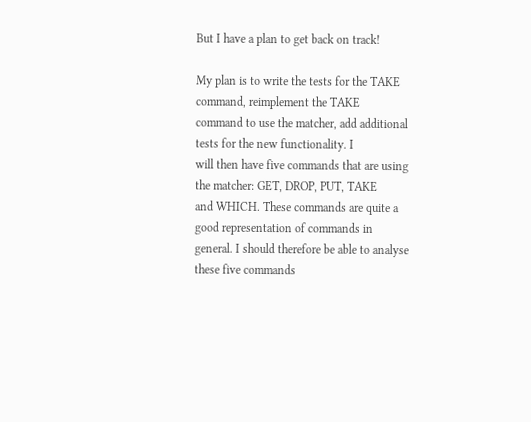But I have a plan to get back on track!

My plan is to write the tests for the TAKE command, reimplement the TAKE
command to use the matcher, add additional tests for the new functionality. I
will then have five commands that are using the matcher: GET, DROP, PUT, TAKE
and WHICH. These commands are quite a good representation of commands in
general. I should therefore be able to analyse these five commands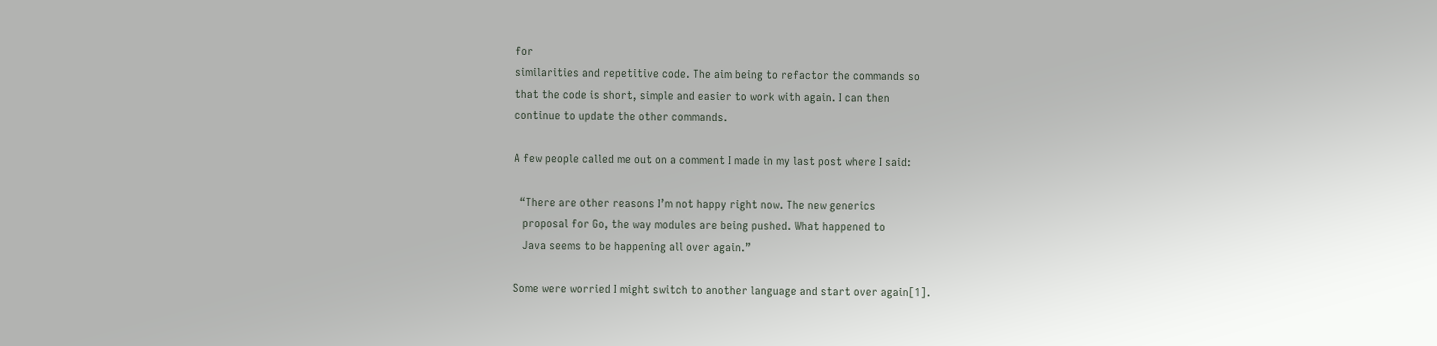for
similarities and repetitive code. The aim being to refactor the commands so
that the code is short, simple and easier to work with again. I can then
continue to update the other commands.

A few people called me out on a comment I made in my last post where I said:

  “There are other reasons I’m not happy right now. The new generics
   proposal for Go, the way modules are being pushed. What happened to
   Java seems to be happening all over again.”

Some were worried I might switch to another language and start over again[1].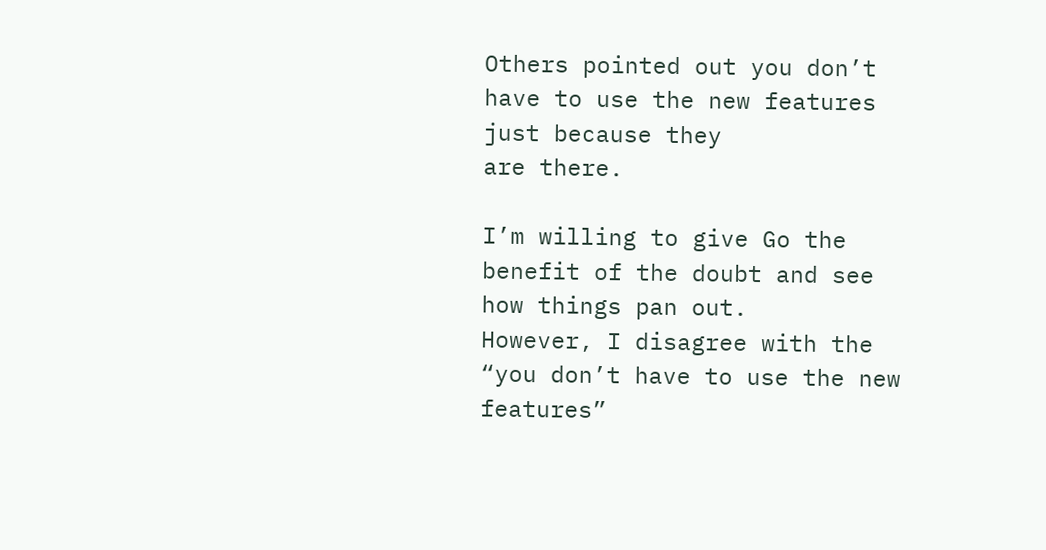Others pointed out you don’t have to use the new features just because they
are there.

I’m willing to give Go the benefit of the doubt and see how things pan out.
However, I disagree with the “you don’t have to use the new features”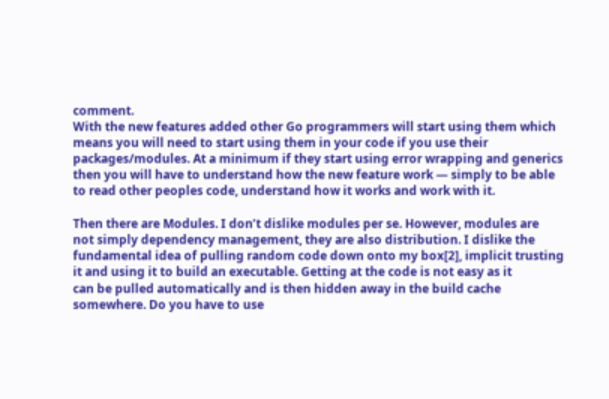comment.
With the new features added other Go programmers will start using them which
means you will need to start using them in your code if you use their
packages/modules. At a minimum if they start using error wrapping and generics
then you will have to understand how the new feature work — simply to be able
to read other peoples code, understand how it works and work with it.

Then there are Modules. I don’t dislike modules per se. However, modules are
not simply dependency management, they are also distribution. I dislike the
fundamental idea of pulling random code down onto my box[2], implicit trusting
it and using it to build an executable. Getting at the code is not easy as it
can be pulled automatically and is then hidden away in the build cache
somewhere. Do you have to use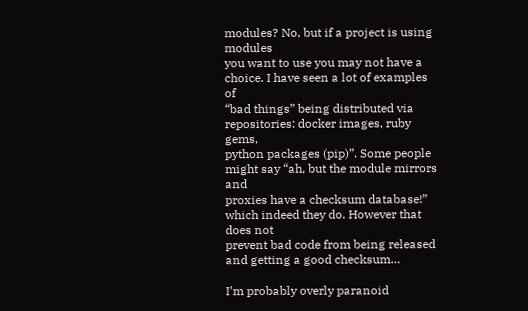modules? No, but if a project is using modules
you want to use you may not have a choice. I have seen a lot of examples of
“bad things” being distributed via repositories: docker images, ruby gems,
python packages (pip)”. Some people might say “ah, but the module mirrors and
proxies have a checksum database!” which indeed they do. However that does not
prevent bad code from being released and getting a good checksum…

I’m probably overly paranoid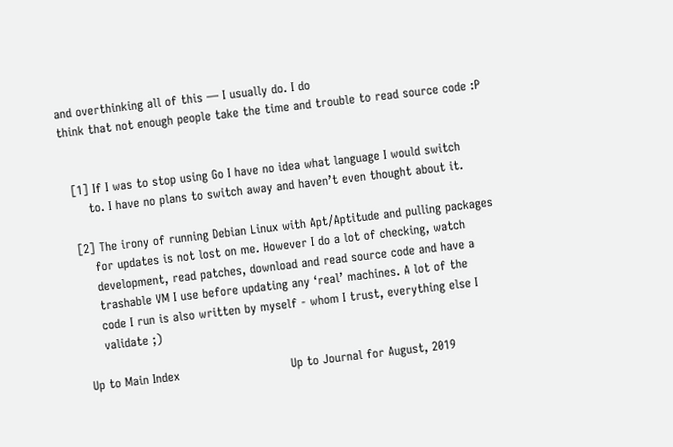and overthinking all of this — I usually do. I do
think that not enough people take the time and trouble to read source code :P


  [1] If I was to stop using Go I have no idea what language I would switch
      to. I have no plans to switch away and haven’t even thought about it.

  [2] The irony of running Debian Linux with Apt/Aptitude and pulling packages
      for updates is not lost on me. However I do a lot of checking, watch
      development, read patches, download and read source code and have a
      trashable VM I use before updating any ‘real’ machines. A lot of the
      code I run is also written by myself - whom I trust, everything else I
      validate ;)

  Up to Main Index                            Up to Journal for August, 2019